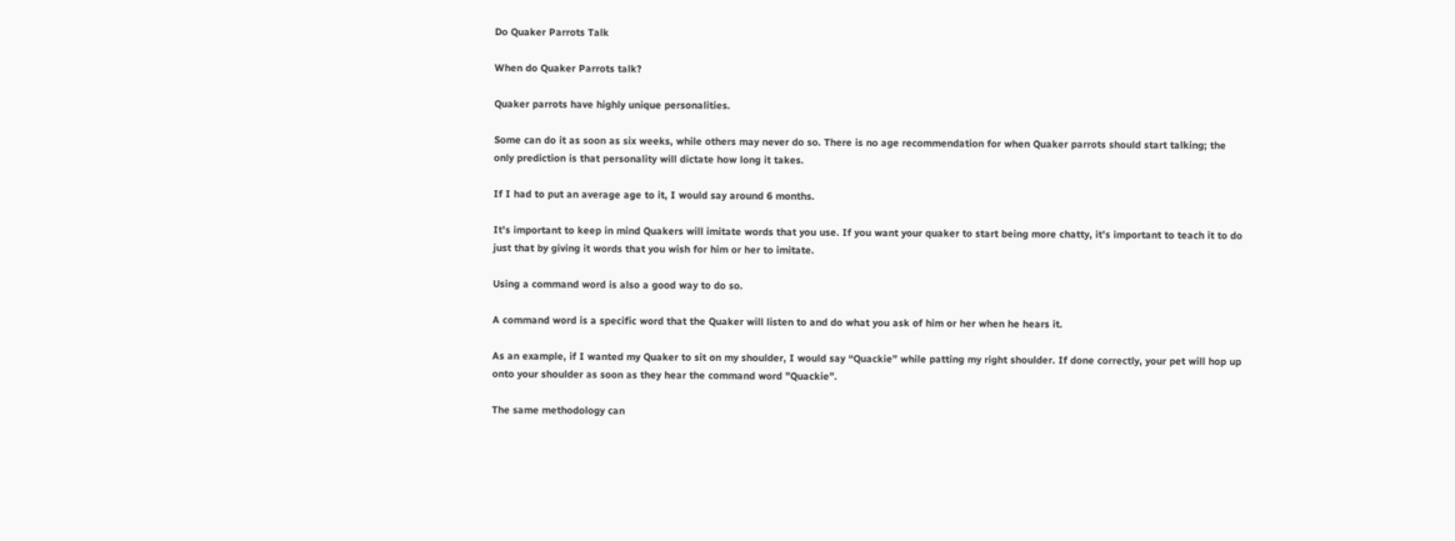Do Quaker Parrots Talk

When do Quaker Parrots talk?

Quaker parrots have highly unique personalities.

Some can do it as soon as six weeks, while others may never do so. There is no age recommendation for when Quaker parrots should start talking; the only prediction is that personality will dictate how long it takes.

If I had to put an average age to it, I would say around 6 months.

It’s important to keep in mind Quakers will imitate words that you use. If you want your quaker to start being more chatty, it’s important to teach it to do just that by giving it words that you wish for him or her to imitate.

Using a command word is also a good way to do so.

A command word is a specific word that the Quaker will listen to and do what you ask of him or her when he hears it.

As an example, if I wanted my Quaker to sit on my shoulder, I would say “Quackie” while patting my right shoulder. If done correctly, your pet will hop up onto your shoulder as soon as they hear the command word ”Quackie”.

The same methodology can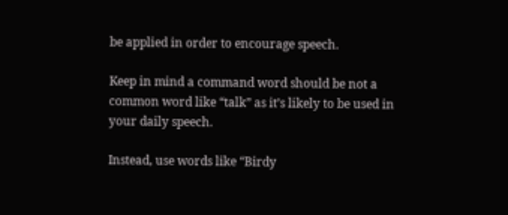be applied in order to encourage speech.

Keep in mind a command word should be not a common word like “talk” as it’s likely to be used in your daily speech.

Instead, use words like “Birdy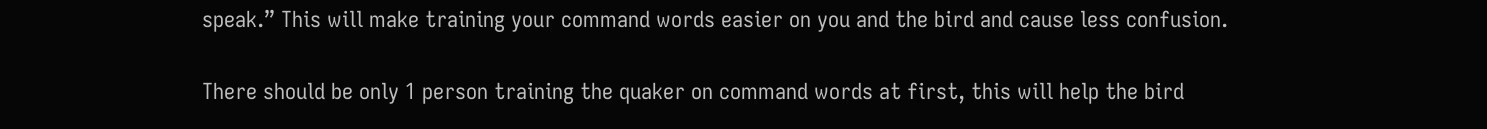speak.” This will make training your command words easier on you and the bird and cause less confusion.

There should be only 1 person training the quaker on command words at first, this will help the bird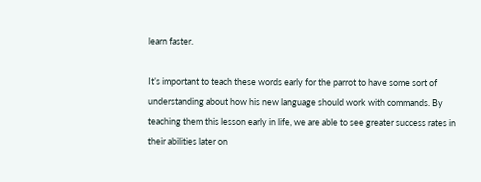learn faster.

It’s important to teach these words early for the parrot to have some sort of understanding about how his new language should work with commands. By teaching them this lesson early in life, we are able to see greater success rates in their abilities later on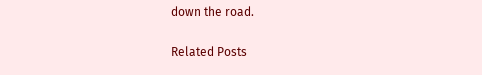down the road.

Related Posts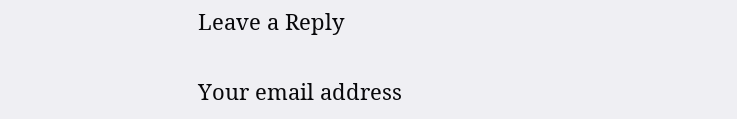Leave a Reply

Your email address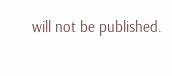will not be published.